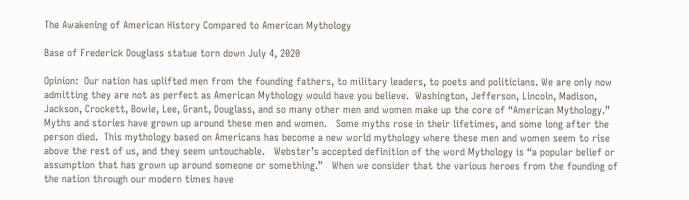The Awakening of American History Compared to American Mythology

Base of Frederick Douglass statue torn down July 4, 2020

Opinion:  Our nation has uplifted men from the founding fathers, to military leaders, to poets and politicians. We are only now admitting they are not as perfect as American Mythology would have you believe.  Washington, Jefferson, Lincoln, Madison, Jackson, Crockett, Bowie, Lee, Grant, Douglass, and so many other men and women make up the core of “American Mythology.”  Myths and stories have grown up around these men and women.   Some myths rose in their lifetimes, and some long after the person died.  This mythology based on Americans has become a new world mythology where these men and women seem to rise above the rest of us, and they seem untouchable.   Webster’s accepted definition of the word Mythology is “a popular belief or assumption that has grown up around someone or something.”   When we consider that the various heroes from the founding of the nation through our modern times have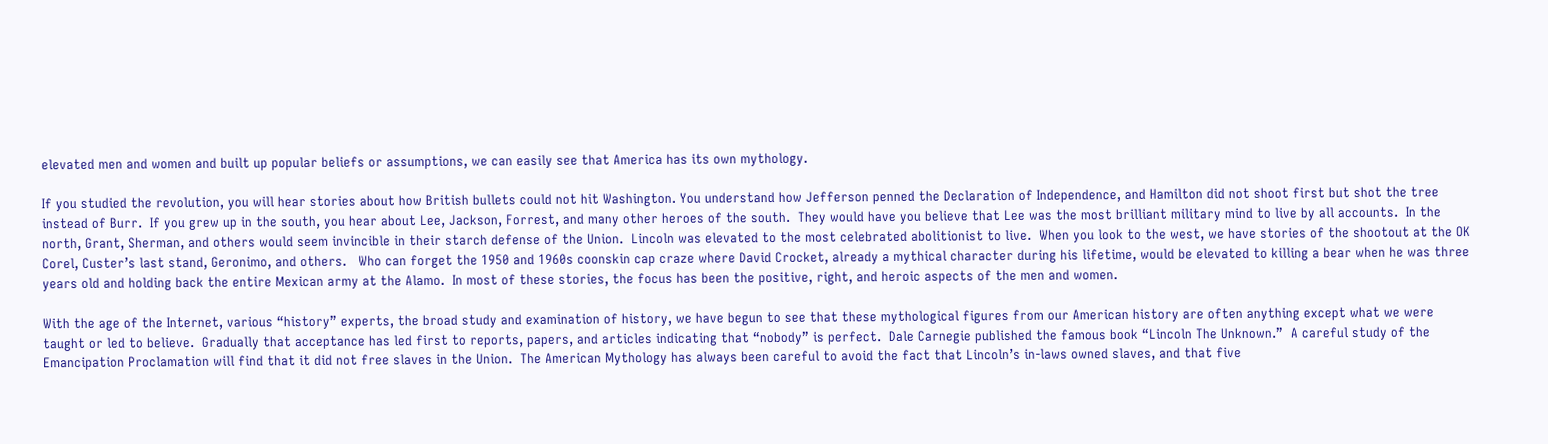elevated men and women and built up popular beliefs or assumptions, we can easily see that America has its own mythology.

If you studied the revolution, you will hear stories about how British bullets could not hit Washington. You understand how Jefferson penned the Declaration of Independence, and Hamilton did not shoot first but shot the tree instead of Burr.  If you grew up in the south, you hear about Lee, Jackson, Forrest, and many other heroes of the south.  They would have you believe that Lee was the most brilliant military mind to live by all accounts.  In the north, Grant, Sherman, and others would seem invincible in their starch defense of the Union.  Lincoln was elevated to the most celebrated abolitionist to live.  When you look to the west, we have stories of the shootout at the OK Corel, Custer’s last stand, Geronimo, and others.   Who can forget the 1950 and 1960s coonskin cap craze where David Crocket, already a mythical character during his lifetime, would be elevated to killing a bear when he was three years old and holding back the entire Mexican army at the Alamo.  In most of these stories, the focus has been the positive, right, and heroic aspects of the men and women.

With the age of the Internet, various “history” experts, the broad study and examination of history, we have begun to see that these mythological figures from our American history are often anything except what we were taught or led to believe.  Gradually that acceptance has led first to reports, papers, and articles indicating that “nobody” is perfect.  Dale Carnegie published the famous book “Lincoln The Unknown.”  A careful study of the Emancipation Proclamation will find that it did not free slaves in the Union.  The American Mythology has always been careful to avoid the fact that Lincoln’s in-laws owned slaves, and that five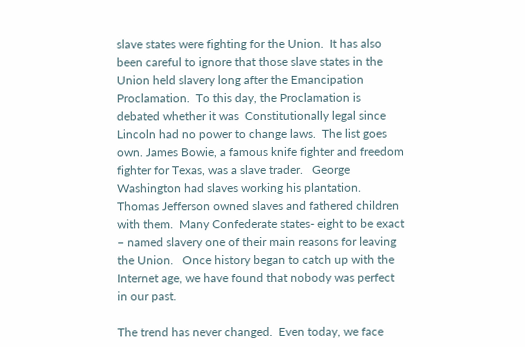slave states were fighting for the Union.  It has also been careful to ignore that those slave states in the Union held slavery long after the Emancipation Proclamation.  To this day, the Proclamation is debated whether it was  Constitutionally legal since Lincoln had no power to change laws.  The list goes own. James Bowie, a famous knife fighter and freedom fighter for Texas, was a slave trader.   George Washington had slaves working his plantation.  Thomas Jefferson owned slaves and fathered children with them.  Many Confederate states- eight to be exact – named slavery one of their main reasons for leaving the Union.   Once history began to catch up with the Internet age, we have found that nobody was perfect in our past.

The trend has never changed.  Even today, we face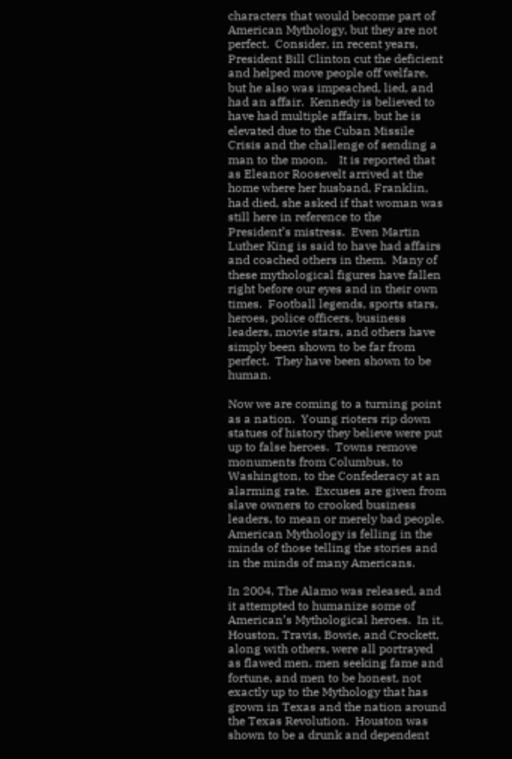characters that would become part of American Mythology, but they are not perfect.  Consider, in recent years, President Bill Clinton cut the deficient and helped move people off welfare, but he also was impeached, lied, and had an affair.  Kennedy is believed to have had multiple affairs, but he is elevated due to the Cuban Missile Crisis and the challenge of sending a man to the moon.    It is reported that as Eleanor Roosevelt arrived at the home where her husband, Franklin,  had died, she asked if that woman was still here in reference to the President’s mistress.  Even Martin Luther King is said to have had affairs and coached others in them.  Many of these mythological figures have fallen right before our eyes and in their own times.  Football legends, sports stars, heroes, police officers, business leaders, movie stars, and others have simply been shown to be far from perfect.  They have been shown to be human.

Now we are coming to a turning point as a nation.  Young rioters rip down statues of history they believe were put up to false heroes.  Towns remove monuments from Columbus, to Washington, to the Confederacy at an alarming rate.  Excuses are given from slave owners to crooked business leaders, to mean or merely bad people.  American Mythology is felling in the minds of those telling the stories and in the minds of many Americans.

In 2004, The Alamo was released, and it attempted to humanize some of American’s Mythological heroes.  In it, Houston, Travis, Bowie, and Crockett, along with others, were all portrayed as flawed men, men seeking fame and fortune, and men to be honest, not exactly up to the Mythology that has grown in Texas and the nation around the Texas Revolution.  Houston was shown to be a drunk and dependent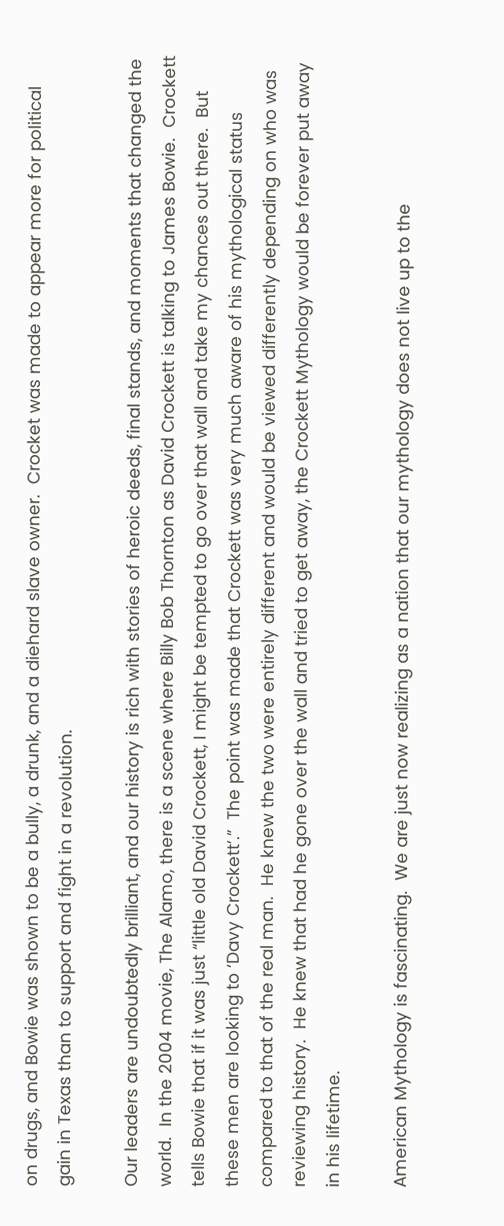on drugs, and Bowie was shown to be a bully, a drunk, and a diehard slave owner.  Crocket was made to appear more for political gain in Texas than to support and fight in a revolution.

Our leaders are undoubtedly brilliant, and our history is rich with stories of heroic deeds, final stands, and moments that changed the world.  In the 2004 movie, The Alamo, there is a scene where Billy Bob Thornton as David Crockett is talking to James Bowie.  Crockett tells Bowie that if it was just “little old David Crockett, I might be tempted to go over that wall and take my chances out there.  But these men are looking to ‘Davy Crockett’.”  The point was made that Crockett was very much aware of his mythological status compared to that of the real man.  He knew the two were entirely different and would be viewed differently depending on who was reviewing history.  He knew that had he gone over the wall and tried to get away, the Crockett Mythology would be forever put away in his lifetime.

American Mythology is fascinating.  We are just now realizing as a nation that our mythology does not live up to the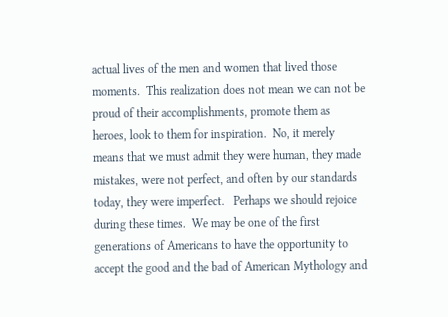actual lives of the men and women that lived those moments.  This realization does not mean we can not be proud of their accomplishments, promote them as heroes, look to them for inspiration.  No, it merely means that we must admit they were human, they made mistakes, were not perfect, and often by our standards today, they were imperfect.   Perhaps we should rejoice during these times.  We may be one of the first generations of Americans to have the opportunity to accept the good and the bad of American Mythology and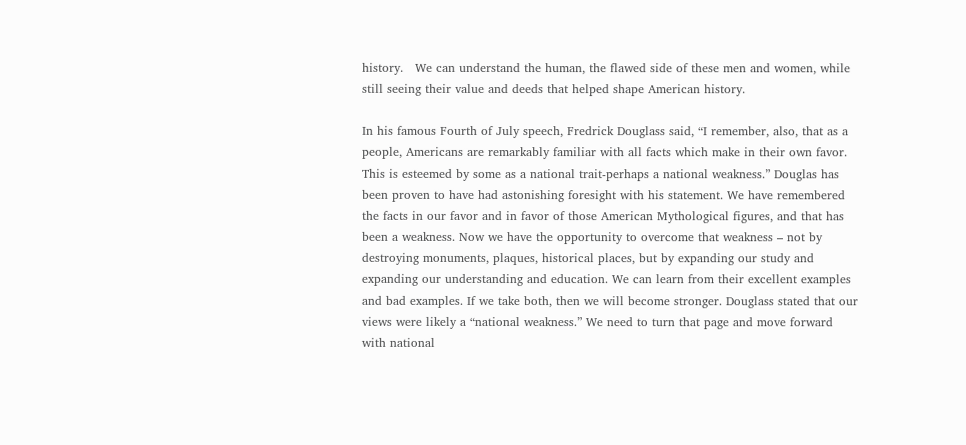history.   We can understand the human, the flawed side of these men and women, while still seeing their value and deeds that helped shape American history.

In his famous Fourth of July speech, Fredrick Douglass said, “I remember, also, that as a people, Americans are remarkably familiar with all facts which make in their own favor. This is esteemed by some as a national trait-perhaps a national weakness.” Douglas has been proven to have had astonishing foresight with his statement. We have remembered the facts in our favor and in favor of those American Mythological figures, and that has been a weakness. Now we have the opportunity to overcome that weakness – not by destroying monuments, plaques, historical places, but by expanding our study and expanding our understanding and education. We can learn from their excellent examples and bad examples. If we take both, then we will become stronger. Douglass stated that our views were likely a “national weakness.” We need to turn that page and move forward with national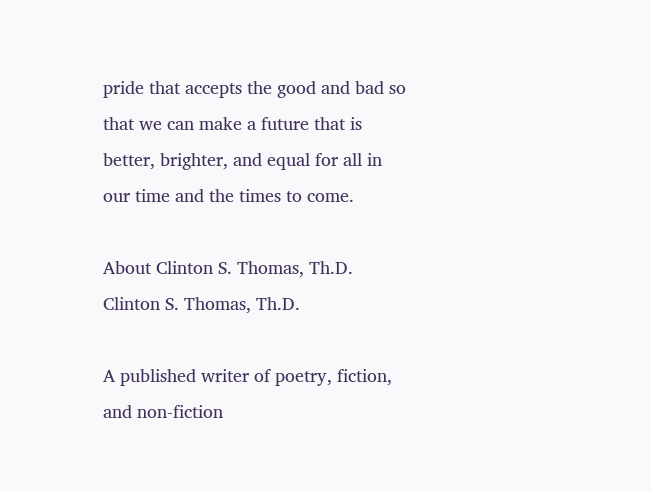pride that accepts the good and bad so that we can make a future that is better, brighter, and equal for all in our time and the times to come.

About Clinton S. Thomas, Th.D.
Clinton S. Thomas, Th.D.

A published writer of poetry, fiction, and non-fiction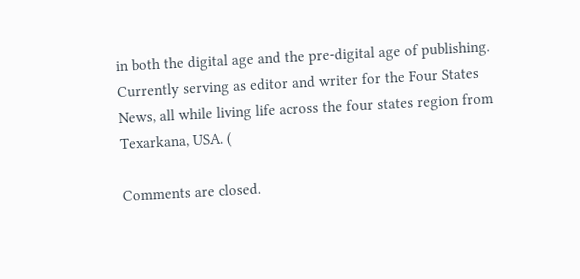in both the digital age and the pre-digital age of publishing. Currently serving as editor and writer for the Four States News, all while living life across the four states region from Texarkana, USA. (

Comments are closed.